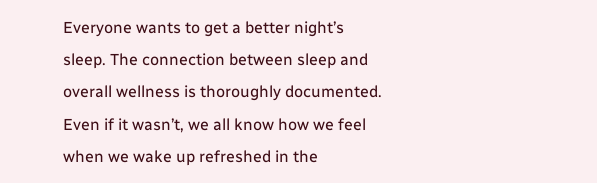Everyone wants to get a better night’s sleep. The connection between sleep and overall wellness is thoroughly documented. Even if it wasn’t, we all know how we feel when we wake up refreshed in the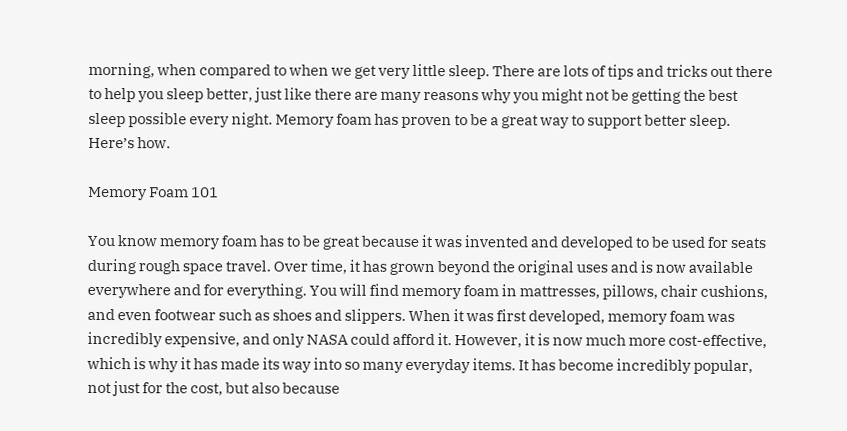morning, when compared to when we get very little sleep. There are lots of tips and tricks out there to help you sleep better, just like there are many reasons why you might not be getting the best sleep possible every night. Memory foam has proven to be a great way to support better sleep. Here’s how.

Memory Foam 101

You know memory foam has to be great because it was invented and developed to be used for seats during rough space travel. Over time, it has grown beyond the original uses and is now available everywhere and for everything. You will find memory foam in mattresses, pillows, chair cushions, and even footwear such as shoes and slippers. When it was first developed, memory foam was incredibly expensive, and only NASA could afford it. However, it is now much more cost-effective, which is why it has made its way into so many everyday items. It has become incredibly popular, not just for the cost, but also because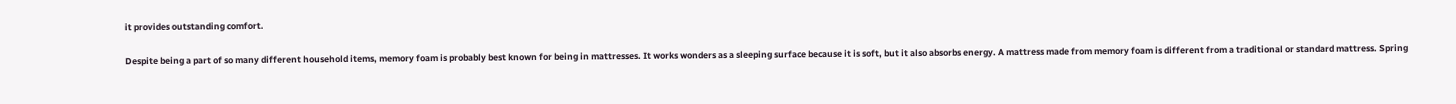it provides outstanding comfort.

Despite being a part of so many different household items, memory foam is probably best known for being in mattresses. It works wonders as a sleeping surface because it is soft, but it also absorbs energy. A mattress made from memory foam is different from a traditional or standard mattress. Spring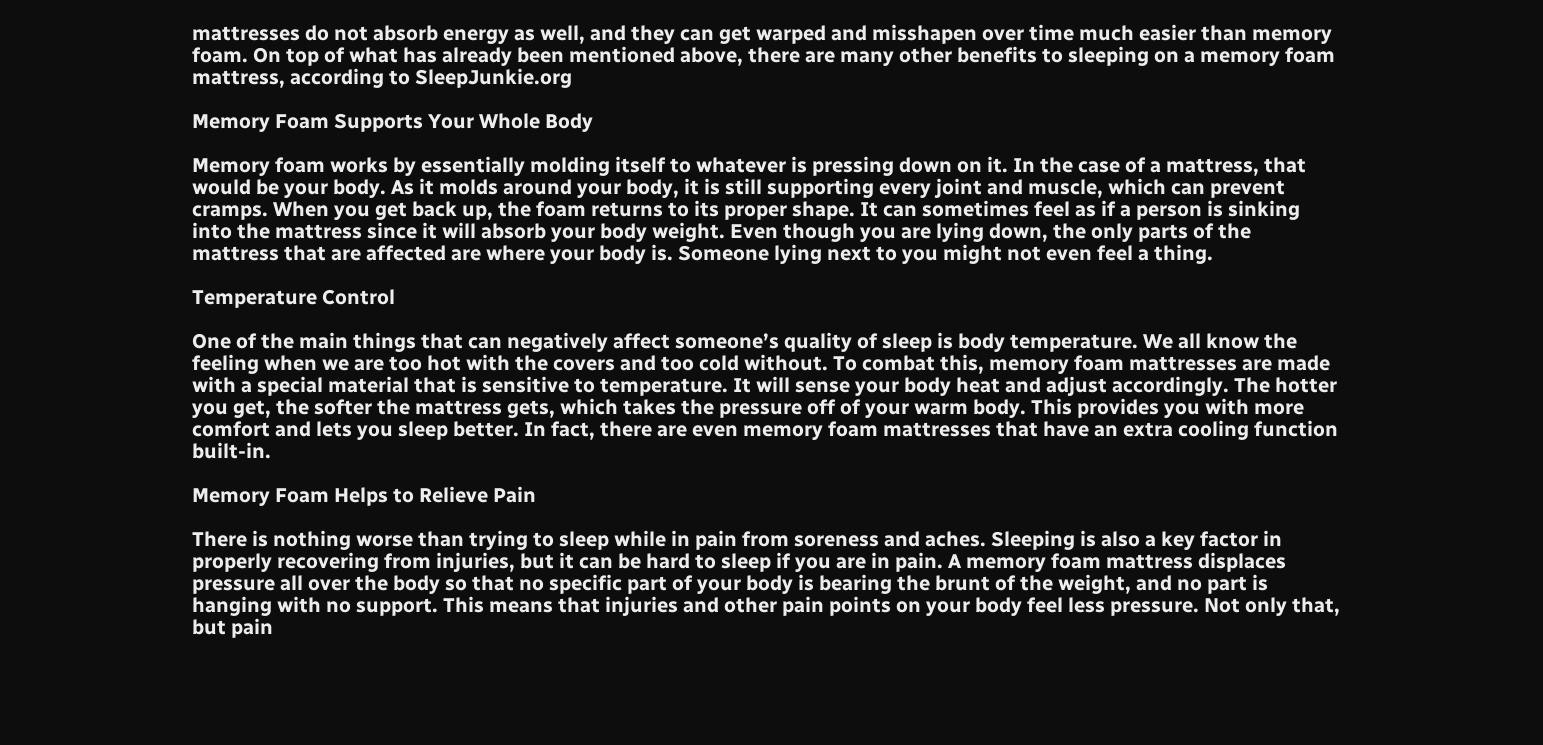mattresses do not absorb energy as well, and they can get warped and misshapen over time much easier than memory foam. On top of what has already been mentioned above, there are many other benefits to sleeping on a memory foam mattress, according to SleepJunkie.org

Memory Foam Supports Your Whole Body

Memory foam works by essentially molding itself to whatever is pressing down on it. In the case of a mattress, that would be your body. As it molds around your body, it is still supporting every joint and muscle, which can prevent cramps. When you get back up, the foam returns to its proper shape. It can sometimes feel as if a person is sinking into the mattress since it will absorb your body weight. Even though you are lying down, the only parts of the mattress that are affected are where your body is. Someone lying next to you might not even feel a thing.

Temperature Control

One of the main things that can negatively affect someone’s quality of sleep is body temperature. We all know the feeling when we are too hot with the covers and too cold without. To combat this, memory foam mattresses are made with a special material that is sensitive to temperature. It will sense your body heat and adjust accordingly. The hotter you get, the softer the mattress gets, which takes the pressure off of your warm body. This provides you with more comfort and lets you sleep better. In fact, there are even memory foam mattresses that have an extra cooling function built-in.

Memory Foam Helps to Relieve Pain

There is nothing worse than trying to sleep while in pain from soreness and aches. Sleeping is also a key factor in properly recovering from injuries, but it can be hard to sleep if you are in pain. A memory foam mattress displaces pressure all over the body so that no specific part of your body is bearing the brunt of the weight, and no part is hanging with no support. This means that injuries and other pain points on your body feel less pressure. Not only that, but pain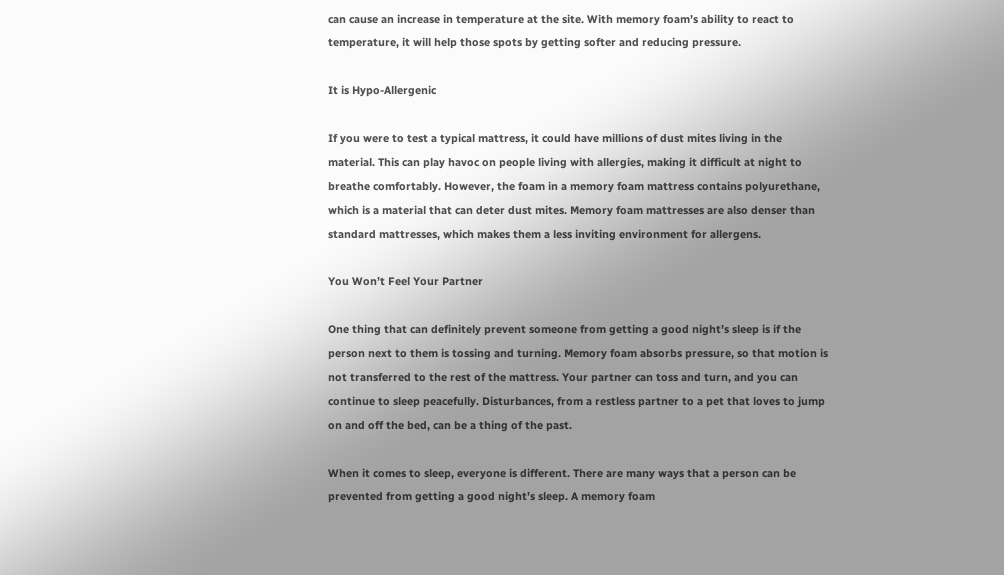can cause an increase in temperature at the site. With memory foam’s ability to react to temperature, it will help those spots by getting softer and reducing pressure.

It is Hypo-Allergenic

If you were to test a typical mattress, it could have millions of dust mites living in the material. This can play havoc on people living with allergies, making it difficult at night to breathe comfortably. However, the foam in a memory foam mattress contains polyurethane, which is a material that can deter dust mites. Memory foam mattresses are also denser than standard mattresses, which makes them a less inviting environment for allergens.

You Won’t Feel Your Partner

One thing that can definitely prevent someone from getting a good night’s sleep is if the person next to them is tossing and turning. Memory foam absorbs pressure, so that motion is not transferred to the rest of the mattress. Your partner can toss and turn, and you can continue to sleep peacefully. Disturbances, from a restless partner to a pet that loves to jump on and off the bed, can be a thing of the past.

When it comes to sleep, everyone is different. There are many ways that a person can be prevented from getting a good night’s sleep. A memory foam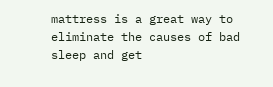mattress is a great way to eliminate the causes of bad sleep and get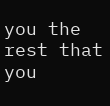you the rest that you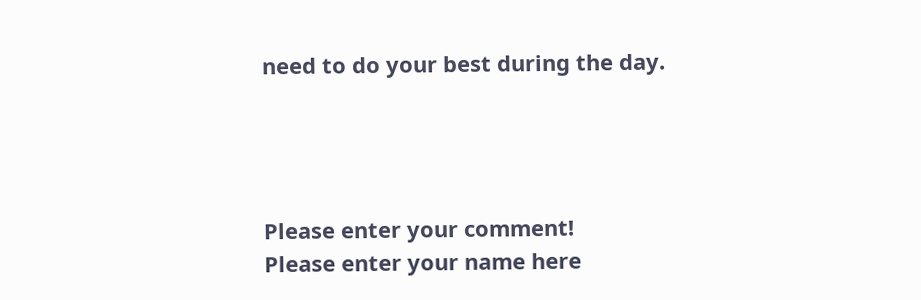need to do your best during the day.




Please enter your comment!
Please enter your name here